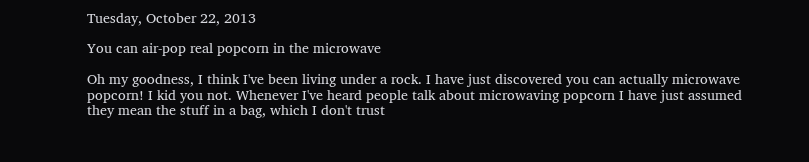Tuesday, October 22, 2013

You can air-pop real popcorn in the microwave

Oh my goodness, I think I've been living under a rock. I have just discovered you can actually microwave popcorn! I kid you not. Whenever I've heard people talk about microwaving popcorn I have just assumed they mean the stuff in a bag, which I don't trust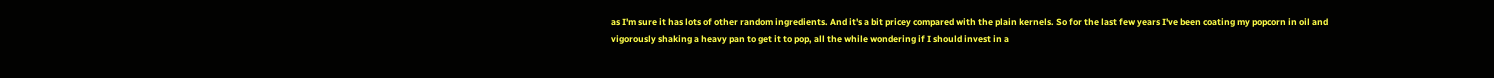as I'm sure it has lots of other random ingredients. And it's a bit pricey compared with the plain kernels. So for the last few years I've been coating my popcorn in oil and vigorously shaking a heavy pan to get it to pop, all the while wondering if I should invest in a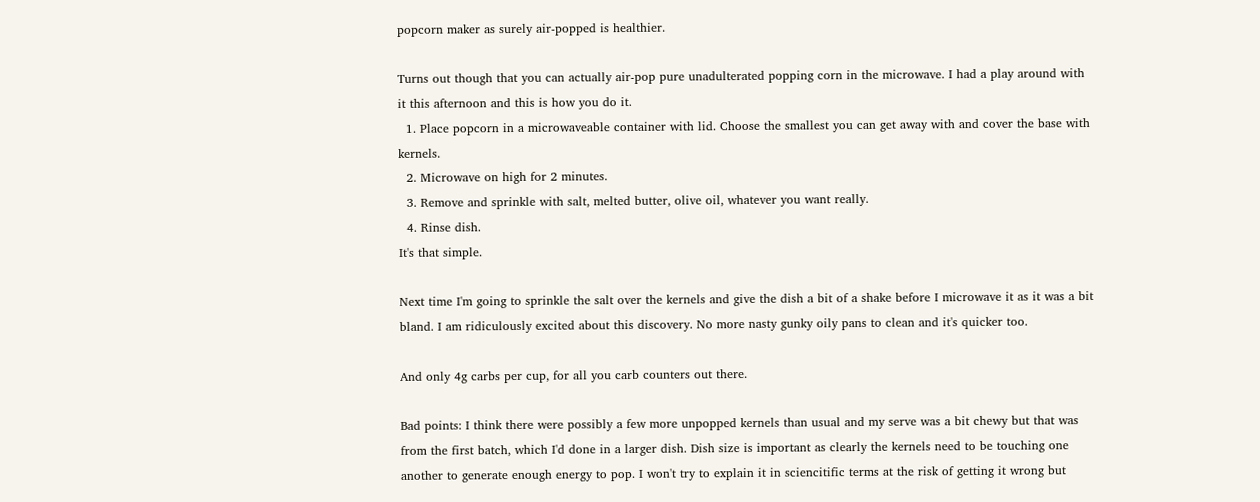popcorn maker as surely air-popped is healthier.

Turns out though that you can actually air-pop pure unadulterated popping corn in the microwave. I had a play around with it this afternoon and this is how you do it.
  1. Place popcorn in a microwaveable container with lid. Choose the smallest you can get away with and cover the base with kernels.
  2. Microwave on high for 2 minutes.
  3. Remove and sprinkle with salt, melted butter, olive oil, whatever you want really.
  4. Rinse dish.
It's that simple.

Next time I'm going to sprinkle the salt over the kernels and give the dish a bit of a shake before I microwave it as it was a bit bland. I am ridiculously excited about this discovery. No more nasty gunky oily pans to clean and it's quicker too.

And only 4g carbs per cup, for all you carb counters out there.

Bad points: I think there were possibly a few more unpopped kernels than usual and my serve was a bit chewy but that was from the first batch, which I'd done in a larger dish. Dish size is important as clearly the kernels need to be touching one another to generate enough energy to pop. I won't try to explain it in sciencitific terms at the risk of getting it wrong but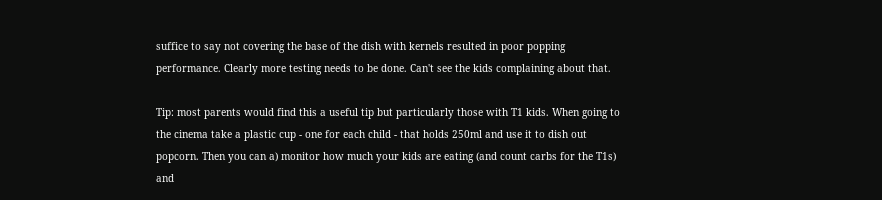suffice to say not covering the base of the dish with kernels resulted in poor popping performance. Clearly more testing needs to be done. Can't see the kids complaining about that.

Tip: most parents would find this a useful tip but particularly those with T1 kids. When going to the cinema take a plastic cup - one for each child - that holds 250ml and use it to dish out popcorn. Then you can a) monitor how much your kids are eating (and count carbs for the T1s) and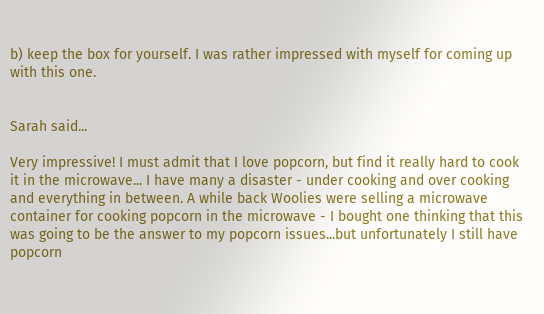b) keep the box for yourself. I was rather impressed with myself for coming up with this one.


Sarah said...

Very impressive! I must admit that I love popcorn, but find it really hard to cook it in the microwave... I have many a disaster - under cooking and over cooking and everything in between. A while back Woolies were selling a microwave container for cooking popcorn in the microwave - I bought one thinking that this was going to be the answer to my popcorn issues...but unfortunately I still have popcorn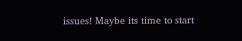issues! Maybe its time to start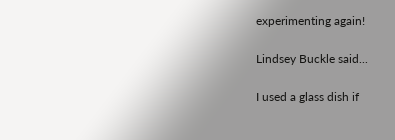experimenting again!

Lindsey Buckle said...

I used a glass dish if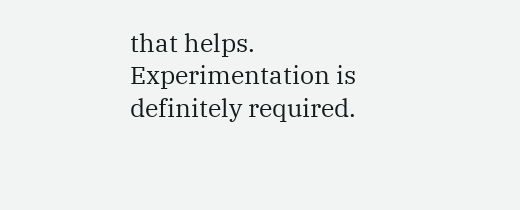that helps. Experimentation is definitely required.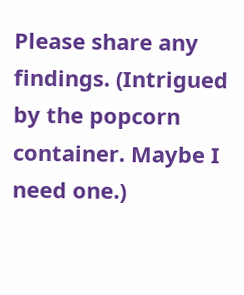Please share any findings. (Intrigued by the popcorn container. Maybe I need one.)